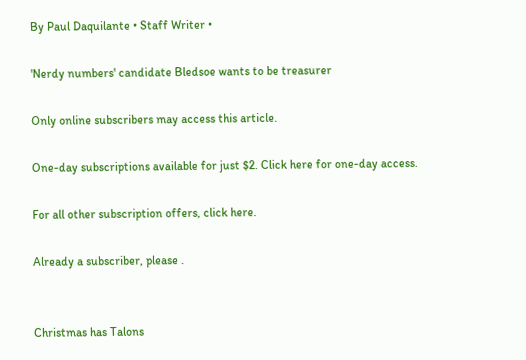By Paul Daquilante • Staff Writer •

'Nerdy numbers' candidate Bledsoe wants to be treasurer

Only online subscribers may access this article.

One-day subscriptions available for just $2. Click here for one-day access.

For all other subscription offers, click here.

Already a subscriber, please .


Christmas has Talons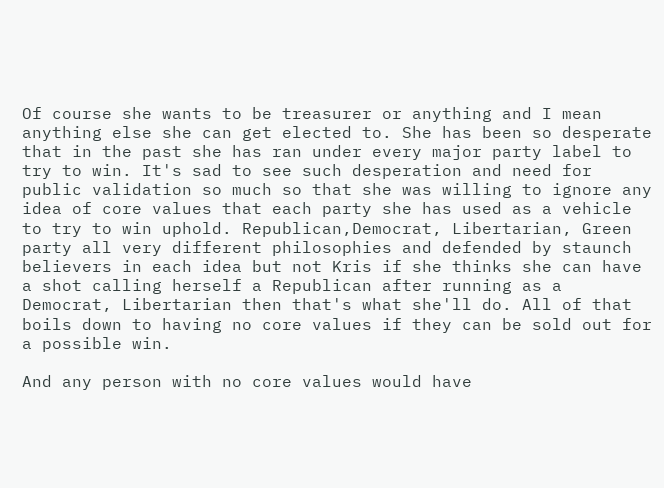Of course she wants to be treasurer or anything and I mean anything else she can get elected to. She has been so desperate that in the past she has ran under every major party label to try to win. It's sad to see such desperation and need for public validation so much so that she was willing to ignore any idea of core values that each party she has used as a vehicle to try to win uphold. Republican,Democrat, Libertarian, Green party all very different philosophies and defended by staunch believers in each idea but not Kris if she thinks she can have a shot calling herself a Republican after running as a Democrat, Libertarian then that's what she'll do. All of that boils down to having no core values if they can be sold out for a possible win.

And any person with no core values would have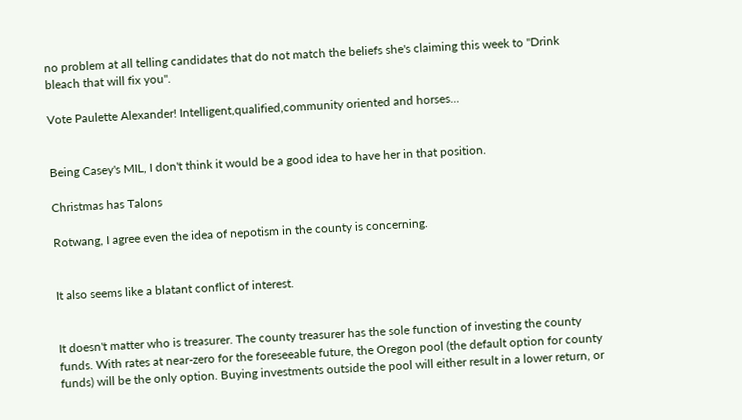no problem at all telling candidates that do not match the beliefs she's claiming this week to "Drink bleach that will fix you".

Vote Paulette Alexander! Intelligent,qualified,community oriented and horses...


Being Casey's MIL, I don't think it would be a good idea to have her in that position.

Christmas has Talons

Rotwang, I agree even the idea of nepotism in the county is concerning.


It also seems like a blatant conflict of interest.


It doesn't matter who is treasurer. The county treasurer has the sole function of investing the county funds. With rates at near-zero for the foreseeable future, the Oregon pool (the default option for county funds) will be the only option. Buying investments outside the pool will either result in a lower return, or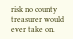risk no county treasurer would ever take on.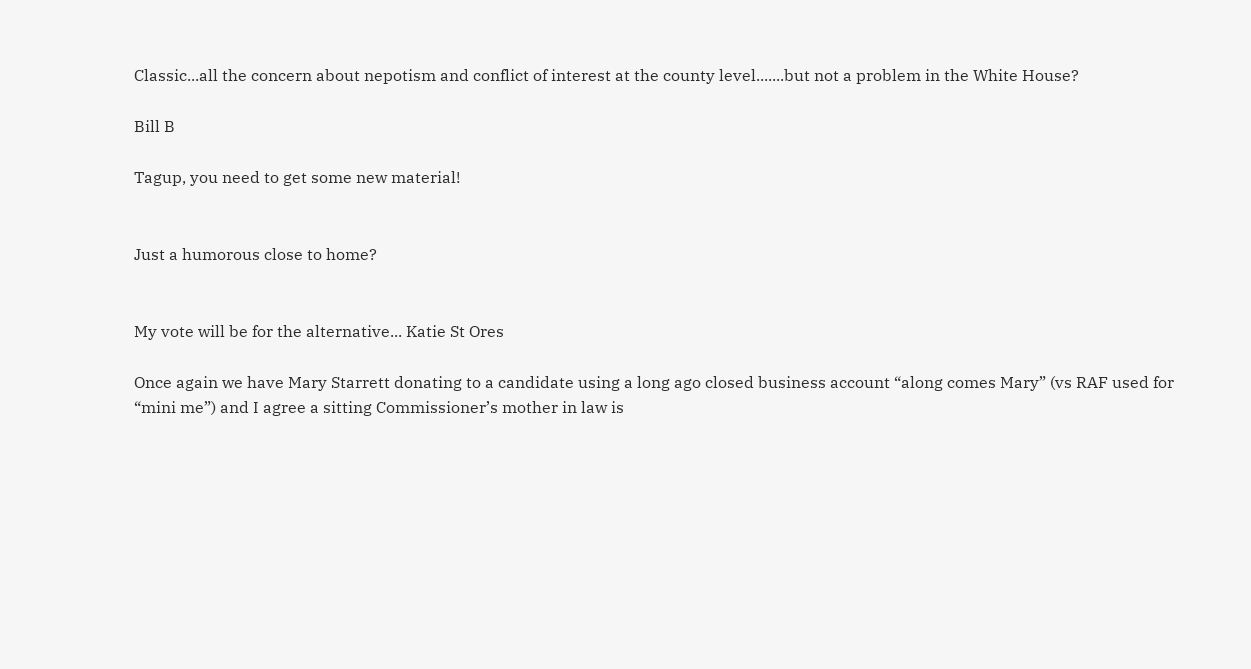Classic...all the concern about nepotism and conflict of interest at the county level.......but not a problem in the White House?

Bill B

Tagup, you need to get some new material!


Just a humorous close to home?


My vote will be for the alternative... Katie St Ores

Once again we have Mary Starrett donating to a candidate using a long ago closed business account “along comes Mary” (vs RAF used for “mini me”) and I agree a sitting Commissioner’s mother in law is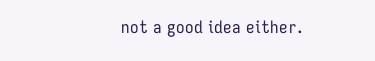not a good idea either.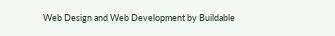Web Design and Web Development by Buildable